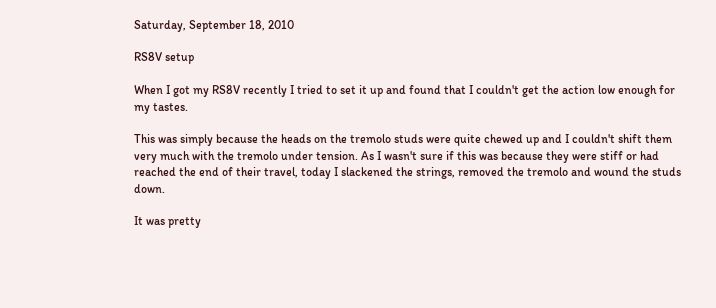Saturday, September 18, 2010

RS8V setup

When I got my RS8V recently I tried to set it up and found that I couldn't get the action low enough for my tastes.

This was simply because the heads on the tremolo studs were quite chewed up and I couldn't shift them very much with the tremolo under tension. As I wasn't sure if this was because they were stiff or had reached the end of their travel, today I slackened the strings, removed the tremolo and wound the studs down.

It was pretty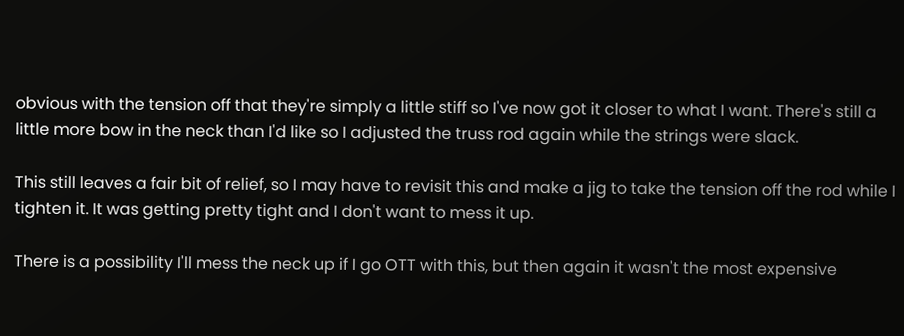obvious with the tension off that they're simply a little stiff so I've now got it closer to what I want. There's still a little more bow in the neck than I'd like so I adjusted the truss rod again while the strings were slack.

This still leaves a fair bit of relief, so I may have to revisit this and make a jig to take the tension off the rod while I tighten it. It was getting pretty tight and I don't want to mess it up.

There is a possibility I'll mess the neck up if I go OTT with this, but then again it wasn't the most expensive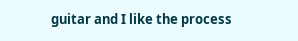guitar and I like the process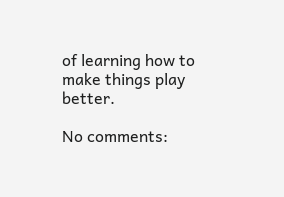of learning how to make things play better.

No comments: